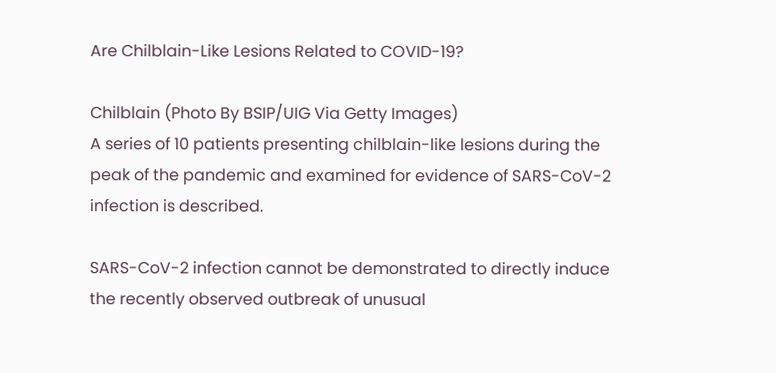Are Chilblain-Like Lesions Related to COVID-19?

Chilblain (Photo By BSIP/UIG Via Getty Images)
A series of 10 patients presenting chilblain-like lesions during the peak of the pandemic and examined for evidence of SARS-CoV-2 infection is described.

SARS-CoV-2 infection cannot be demonstrated to directly induce the recently observed outbreak of unusual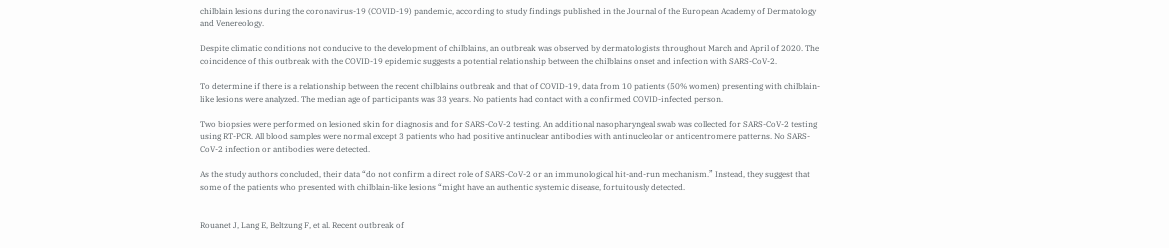chilblain lesions during the coronavirus-19 (COVID-19) pandemic, according to study findings published in the Journal of the European Academy of Dermatology and Venereology.

Despite climatic conditions not conducive to the development of chilblains, an outbreak was observed by dermatologists throughout March and April of 2020. The coincidence of this outbreak with the COVID-19 epidemic suggests a potential relationship between the chilblains onset and infection with SARS-CoV-2.

To determine if there is a relationship between the recent chilblains outbreak and that of COVID-19, data from 10 patients (50% women) presenting with chilblain-like lesions were analyzed. The median age of participants was 33 years. No patients had contact with a confirmed COVID-infected person.

Two biopsies were performed on lesioned skin for diagnosis and for SARS-CoV-2 testing. An additional nasopharyngeal swab was collected for SARS-CoV-2 testing using RT-PCR. All blood samples were normal except 3 patients who had positive antinuclear antibodies with antinucleolar or anticentromere patterns. No SARS-CoV-2 infection or antibodies were detected.

As the study authors concluded, their data “do not confirm a direct role of SARS-CoV-2 or an immunological hit-and-run mechanism.” Instead, they suggest that some of the patients who presented with chilblain-like lesions “might have an authentic systemic disease, fortuitously detected.


Rouanet J, Lang E, Beltzung F, et al. Recent outbreak of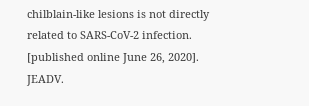chilblain-like lesions is not directly related to SARS-CoV-2 infection. [published online June 26, 2020]. JEADV.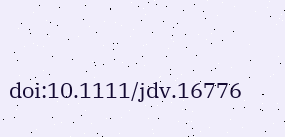doi:10.1111/jdv.16776